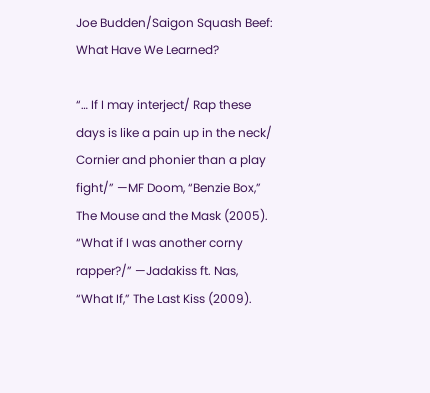Joe Budden/Saigon Squash Beef: What Have We Learned?

“… If I may interject/ Rap these days is like a pain up in the neck/ Cornier and phonier than a play fight/” —MF Doom, “Benzie Box,” The Mouse and the Mask (2005). “What if I was another corny rapper?/” —Jadakiss ft. Nas, “What If,” The Last Kiss (2009).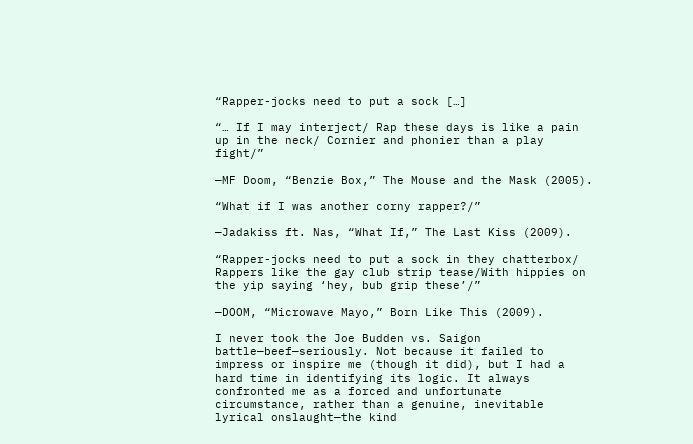“Rapper-jocks need to put a sock […]

“… If I may interject/ Rap these days is like a pain up in the neck/ Cornier and phonier than a play fight/”

—MF Doom, “Benzie Box,” The Mouse and the Mask (2005).

“What if I was another corny rapper?/”

—Jadakiss ft. Nas, “What If,” The Last Kiss (2009).

“Rapper-jocks need to put a sock in they chatterbox/ Rappers like the gay club strip tease/With hippies on the yip saying ‘hey, bub grip these’/”

—DOOM, “Microwave Mayo,” Born Like This (2009).

I never took the Joe Budden vs. Saigon battle—beef—seriously. Not because it failed to impress or inspire me (though it did), but I had a hard time in identifying its logic. It always confronted me as a forced and unfortunate circumstance, rather than a genuine, inevitable lyrical onslaught—the kind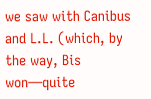we saw with Canibus and L.L. (which, by the way, Bis won—quite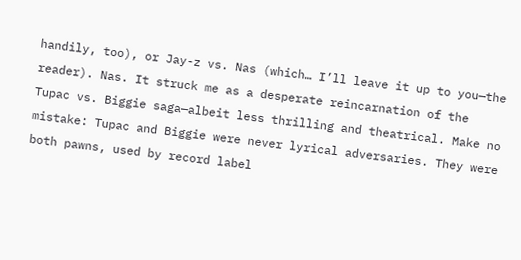handily, too), or Jay-z vs. Nas (which… I’ll leave it up to you—the reader). Nas. It struck me as a desperate reincarnation of the Tupac vs. Biggie saga—albeit less thrilling and theatrical. Make no mistake: Tupac and Biggie were never lyrical adversaries. They were both pawns, used by record label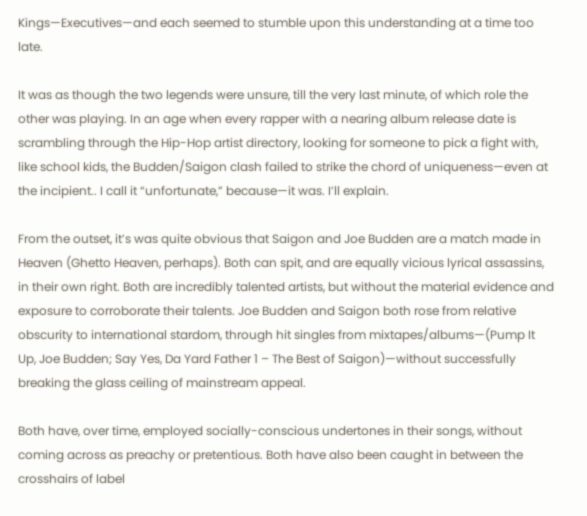Kings—Executives—and each seemed to stumble upon this understanding at a time too late.

It was as though the two legends were unsure, till the very last minute, of which role the other was playing. In an age when every rapper with a nearing album release date is scrambling through the Hip-Hop artist directory, looking for someone to pick a fight with, like school kids, the Budden/Saigon clash failed to strike the chord of uniqueness—even at the incipient.. I call it “unfortunate,” because—it was. I’ll explain.

From the outset, it’s was quite obvious that Saigon and Joe Budden are a match made in Heaven (Ghetto Heaven, perhaps). Both can spit, and are equally vicious lyrical assassins, in their own right. Both are incredibly talented artists, but without the material evidence and exposure to corroborate their talents. Joe Budden and Saigon both rose from relative obscurity to international stardom, through hit singles from mixtapes/albums—(Pump It Up, Joe Budden; Say Yes, Da Yard Father 1 – The Best of Saigon)—without successfully breaking the glass ceiling of mainstream appeal.

Both have, over time, employed socially-conscious undertones in their songs, without coming across as preachy or pretentious. Both have also been caught in between the crosshairs of label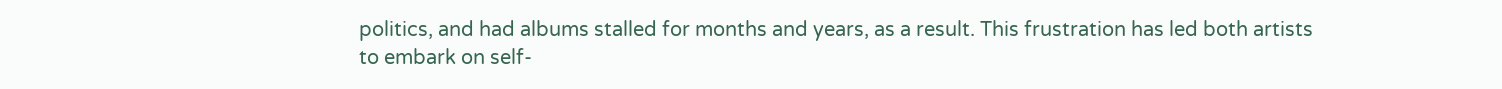politics, and had albums stalled for months and years, as a result. This frustration has led both artists to embark on self-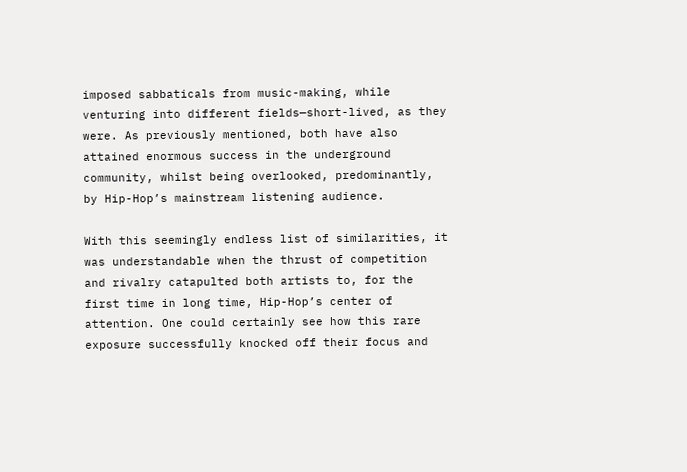imposed sabbaticals from music-making, while venturing into different fields—short-lived, as they were. As previously mentioned, both have also attained enormous success in the underground community, whilst being overlooked, predominantly, by Hip-Hop’s mainstream listening audience.

With this seemingly endless list of similarities, it was understandable when the thrust of competition and rivalry catapulted both artists to, for the first time in long time, Hip-Hop’s center of attention. One could certainly see how this rare exposure successfully knocked off their focus and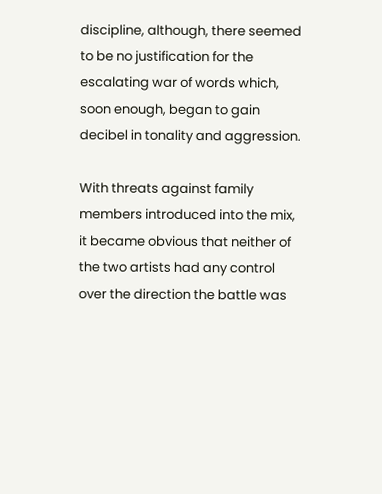discipline, although, there seemed to be no justification for the escalating war of words which, soon enough, began to gain decibel in tonality and aggression.

With threats against family members introduced into the mix, it became obvious that neither of the two artists had any control over the direction the battle was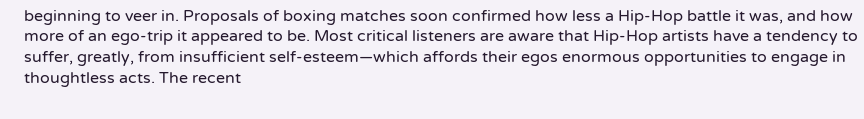beginning to veer in. Proposals of boxing matches soon confirmed how less a Hip-Hop battle it was, and how more of an ego-trip it appeared to be. Most critical listeners are aware that Hip-Hop artists have a tendency to suffer, greatly, from insufficient self-esteem—which affords their egos enormous opportunities to engage in thoughtless acts. The recent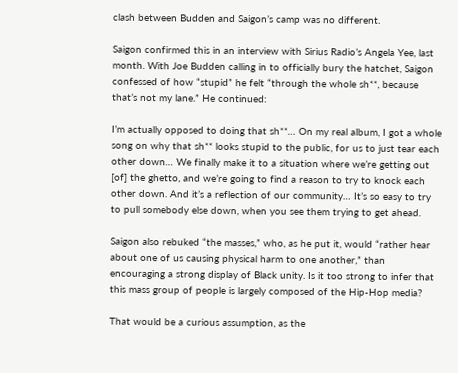clash between Budden and Saigon’s camp was no different.

Saigon confirmed this in an interview with Sirius Radio’s Angela Yee, last month. With Joe Budden calling in to officially bury the hatchet, Saigon confessed of how “stupid” he felt “through the whole sh**, because that’s not my lane.” He continued:

I’m actually opposed to doing that sh**… On my real album, I got a whole song on why that sh** looks stupid to the public, for us to just tear each other down… We finally make it to a situation where we’re getting out [of] the ghetto, and we’re going to find a reason to try to knock each other down. And it’s a reflection of our community… It’s so easy to try to pull somebody else down, when you see them trying to get ahead.

Saigon also rebuked “the masses,” who, as he put it, would “rather hear about one of us causing physical harm to one another,” than encouraging a strong display of Black unity. Is it too strong to infer that this mass group of people is largely composed of the Hip-Hop media?

That would be a curious assumption, as the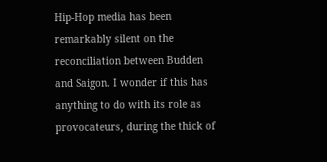Hip-Hop media has been remarkably silent on the reconciliation between Budden and Saigon. I wonder if this has anything to do with its role as provocateurs, during the thick of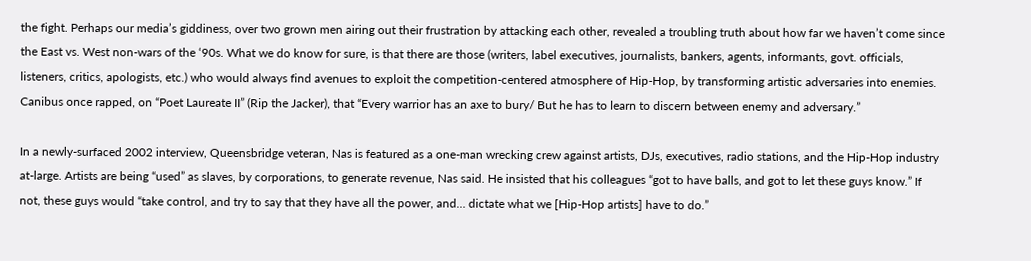the fight. Perhaps our media’s giddiness, over two grown men airing out their frustration by attacking each other, revealed a troubling truth about how far we haven’t come since the East vs. West non-wars of the ‘90s. What we do know for sure, is that there are those (writers, label executives, journalists, bankers, agents, informants, govt. officials, listeners, critics, apologists, etc.) who would always find avenues to exploit the competition-centered atmosphere of Hip-Hop, by transforming artistic adversaries into enemies. Canibus once rapped, on “Poet Laureate II” (Rip the Jacker), that “Every warrior has an axe to bury/ But he has to learn to discern between enemy and adversary.”

In a newly-surfaced 2002 interview, Queensbridge veteran, Nas is featured as a one-man wrecking crew against artists, DJs, executives, radio stations, and the Hip-Hop industry at-large. Artists are being “used” as slaves, by corporations, to generate revenue, Nas said. He insisted that his colleagues “got to have balls, and got to let these guys know.” If not, these guys would “take control, and try to say that they have all the power, and… dictate what we [Hip-Hop artists] have to do.”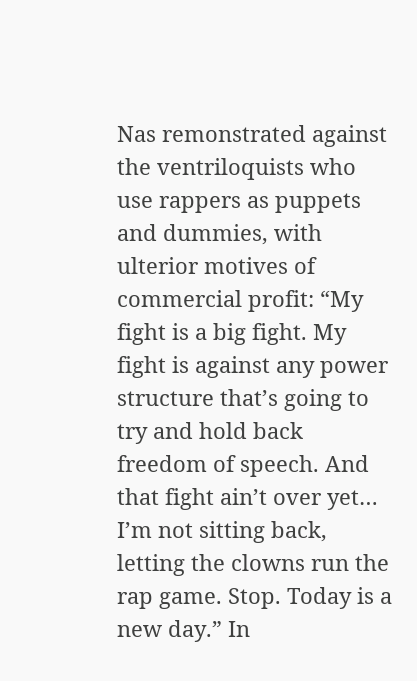Nas remonstrated against the ventriloquists who use rappers as puppets and dummies, with ulterior motives of commercial profit: “My fight is a big fight. My fight is against any power structure that’s going to try and hold back freedom of speech. And that fight ain’t over yet… I’m not sitting back, letting the clowns run the rap game. Stop. Today is a new day.” In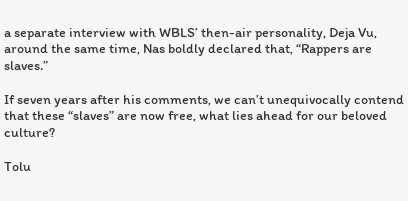a separate interview with WBLS’ then-air personality, Deja Vu, around the same time, Nas boldly declared that, “Rappers are slaves.”

If seven years after his comments, we can’t unequivocally contend that these “slaves” are now free, what lies ahead for our beloved culture?

Tolu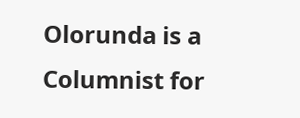Olorunda is a Columnist for